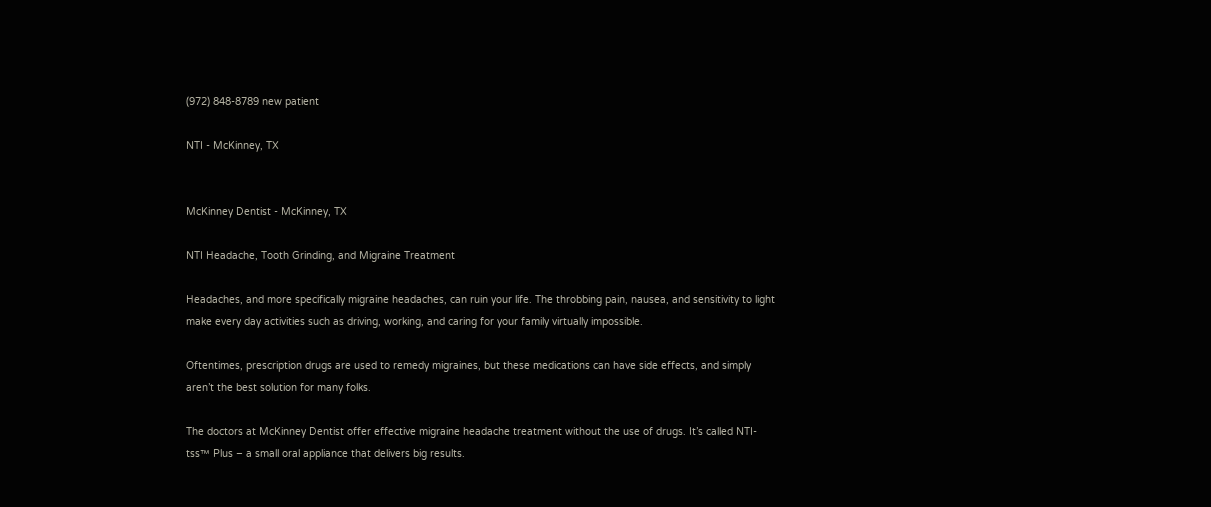(972) 848-8789 new patient

NTI - McKinney, TX


McKinney Dentist - McKinney, TX

NTI Headache, Tooth Grinding, and Migraine Treatment

Headaches, and more specifically migraine headaches, can ruin your life. The throbbing pain, nausea, and sensitivity to light make every day activities such as driving, working, and caring for your family virtually impossible.

Oftentimes, prescription drugs are used to remedy migraines, but these medications can have side effects, and simply aren’t the best solution for many folks.

The doctors at McKinney Dentist offer effective migraine headache treatment without the use of drugs. It’s called NTI-tss™ Plus – a small oral appliance that delivers big results.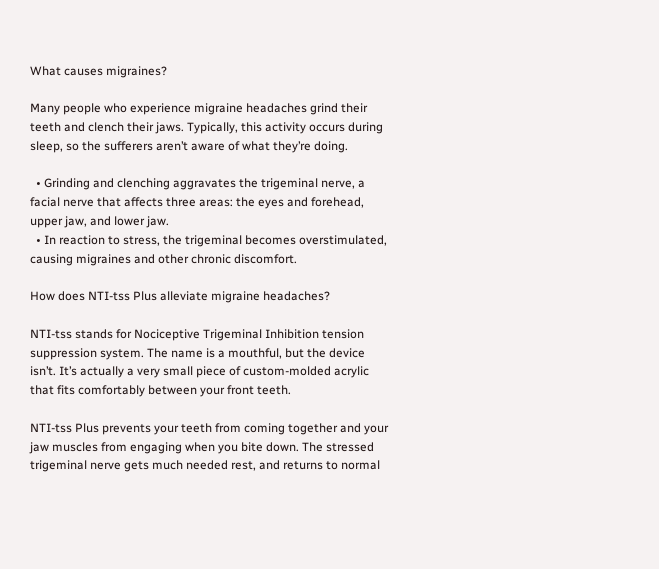What causes migraines?

Many people who experience migraine headaches grind their teeth and clench their jaws. Typically, this activity occurs during sleep, so the sufferers aren’t aware of what they’re doing.

  • Grinding and clenching aggravates the trigeminal nerve, a facial nerve that affects three areas: the eyes and forehead, upper jaw, and lower jaw.
  • In reaction to stress, the trigeminal becomes overstimulated, causing migraines and other chronic discomfort.

How does NTI-tss Plus alleviate migraine headaches?

NTI-tss stands for Nociceptive Trigeminal Inhibition tension suppression system. The name is a mouthful, but the device isn’t. It’s actually a very small piece of custom-molded acrylic that fits comfortably between your front teeth.

NTI-tss Plus prevents your teeth from coming together and your jaw muscles from engaging when you bite down. The stressed trigeminal nerve gets much needed rest, and returns to normal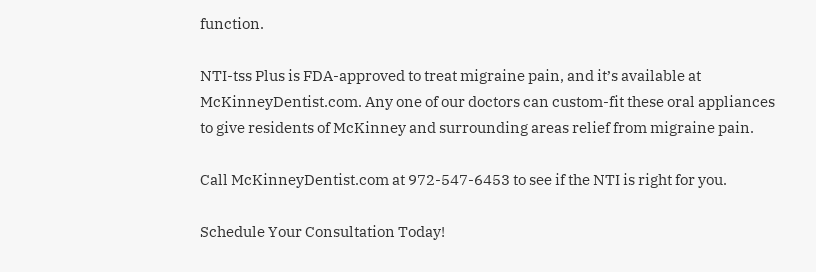function.

NTI-tss Plus is FDA-approved to treat migraine pain, and it’s available at McKinneyDentist.com. Any one of our doctors can custom-fit these oral appliances to give residents of McKinney and surrounding areas relief from migraine pain.

Call McKinneyDentist.com at 972-547-6453 to see if the NTI is right for you.

Schedule Your Consultation Today!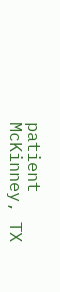patient McKinney, TX